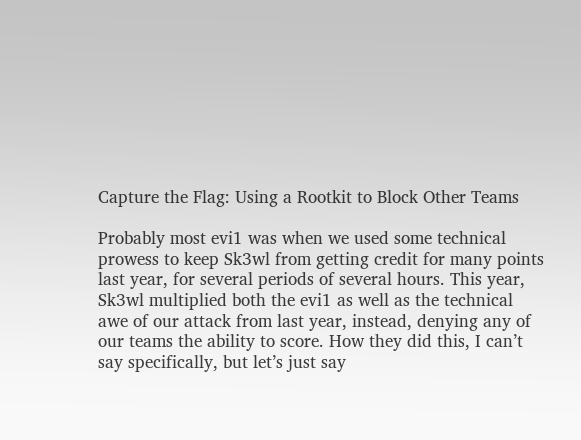Capture the Flag: Using a Rootkit to Block Other Teams

Probably most evi1 was when we used some technical prowess to keep Sk3wl from getting credit for many points last year, for several periods of several hours. This year, Sk3wl multiplied both the evi1 as well as the technical awe of our attack from last year, instead, denying any of our teams the ability to score. How they did this, I can’t say specifically, but let’s just say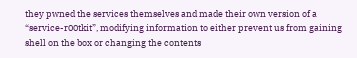they pwned the services themselves and made their own version of a “service-r00tkit”, modifying information to either prevent us from gaining shell on the box or changing the contents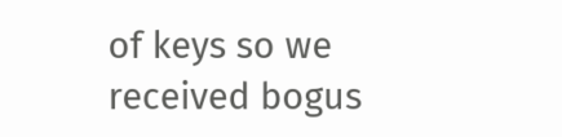of keys so we received bogus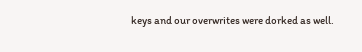keys and our overwrites were dorked as well.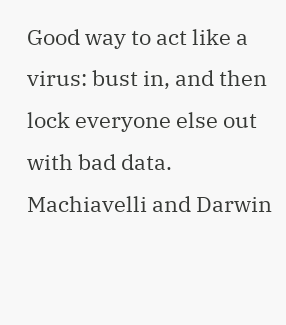Good way to act like a virus: bust in, and then lock everyone else out with bad data. Machiavelli and Darwin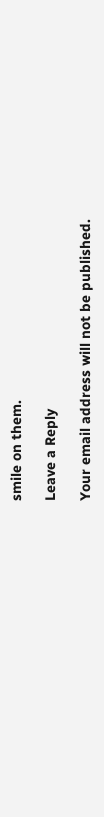smile on them.

Leave a Reply

Your email address will not be published.